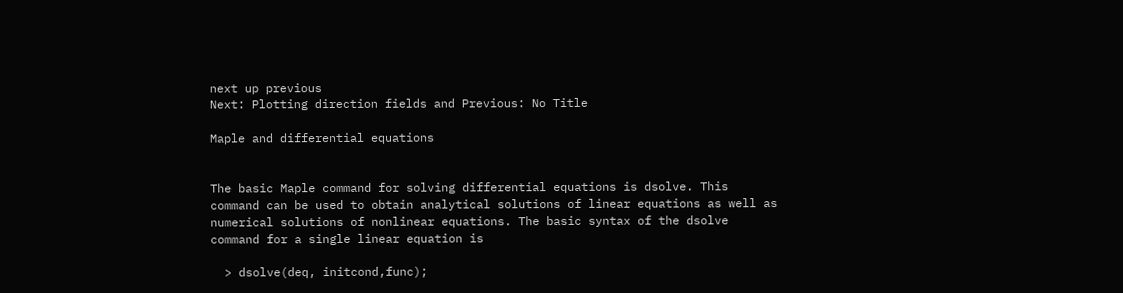next up previous
Next: Plotting direction fields and Previous: No Title

Maple and differential equations


The basic Maple command for solving differential equations is dsolve. This command can be used to obtain analytical solutions of linear equations as well as numerical solutions of nonlinear equations. The basic syntax of the dsolve command for a single linear equation is

  > dsolve(deq, initcond,func);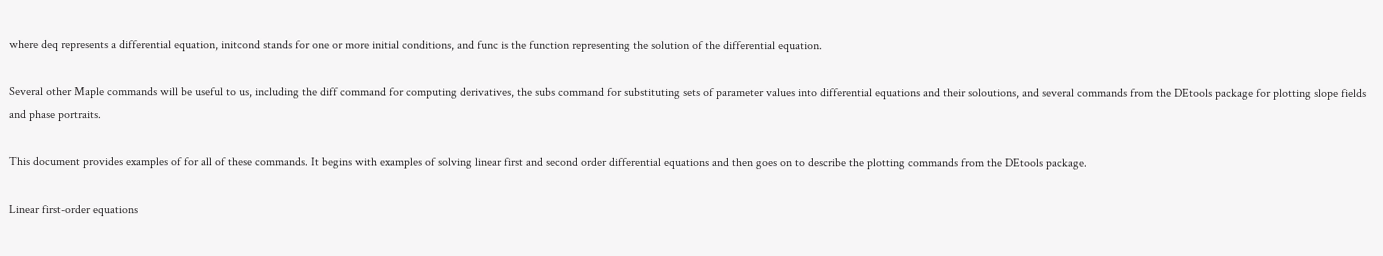where deq represents a differential equation, initcond stands for one or more initial conditions, and func is the function representing the solution of the differential equation.

Several other Maple commands will be useful to us, including the diff command for computing derivatives, the subs command for substituting sets of parameter values into differential equations and their soloutions, and several commands from the DEtools package for plotting slope fields and phase portraits.

This document provides examples of for all of these commands. It begins with examples of solving linear first and second order differential equations and then goes on to describe the plotting commands from the DEtools package.

Linear first-order equations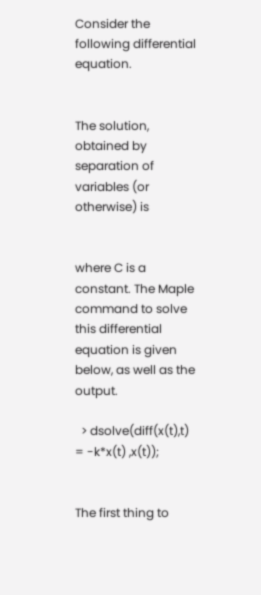Consider the following differential equation.


The solution, obtained by separation of variables (or otherwise) is


where C is a constant. The Maple command to solve this differential equation is given below, as well as the output.

  > dsolve(diff(x(t),t) = -k*x(t) ,x(t));


The first thing to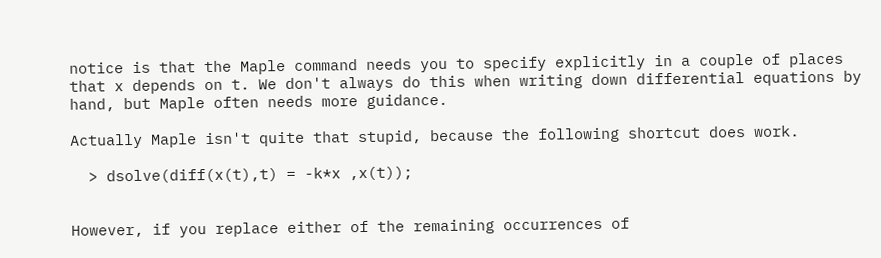notice is that the Maple command needs you to specify explicitly in a couple of places that x depends on t. We don't always do this when writing down differential equations by hand, but Maple often needs more guidance.

Actually Maple isn't quite that stupid, because the following shortcut does work.

  > dsolve(diff(x(t),t) = -k*x ,x(t));


However, if you replace either of the remaining occurrences of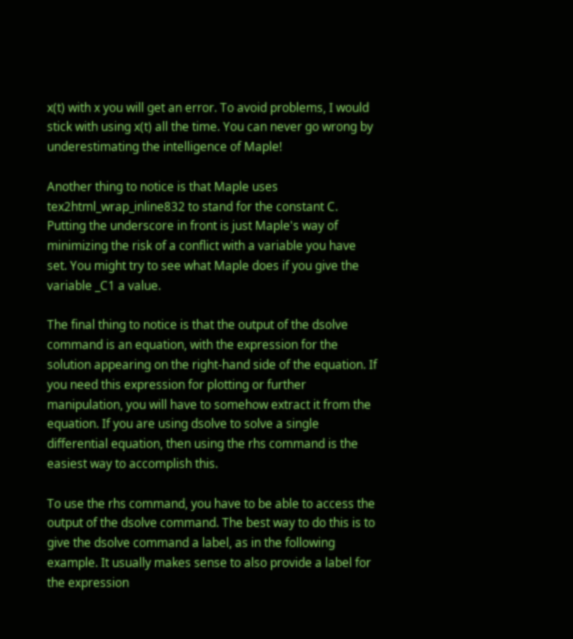x(t) with x you will get an error. To avoid problems, I would stick with using x(t) all the time. You can never go wrong by underestimating the intelligence of Maple!

Another thing to notice is that Maple uses tex2html_wrap_inline832 to stand for the constant C. Putting the underscore in front is just Maple's way of minimizing the risk of a conflict with a variable you have set. You might try to see what Maple does if you give the variable _C1 a value.

The final thing to notice is that the output of the dsolve command is an equation, with the expression for the solution appearing on the right-hand side of the equation. If you need this expression for plotting or further manipulation, you will have to somehow extract it from the equation. If you are using dsolve to solve a single differential equation, then using the rhs command is the easiest way to accomplish this.

To use the rhs command, you have to be able to access the output of the dsolve command. The best way to do this is to give the dsolve command a label, as in the following example. It usually makes sense to also provide a label for the expression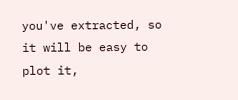you've extracted, so it will be easy to plot it,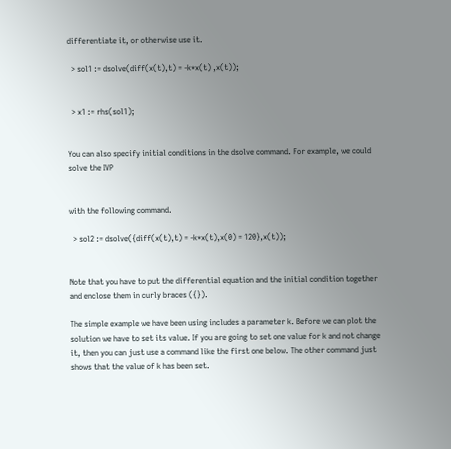differentiate it, or otherwise use it.

  > sol1 := dsolve(diff(x(t),t) = -k*x(t) ,x(t));


  > x1 := rhs(sol1);


You can also specify initial conditions in the dsolve command. For example, we could solve the IVP


with the following command.

  > sol2 := dsolve({diff(x(t),t) = -k*x(t),x(0) = 120},x(t));


Note that you have to put the differential equation and the initial condition together and enclose them in curly braces ({}).

The simple example we have been using includes a parameter k. Before we can plot the solution we have to set its value. If you are going to set one value for k and not change it, then you can just use a command like the first one below. The other command just shows that the value of k has been set.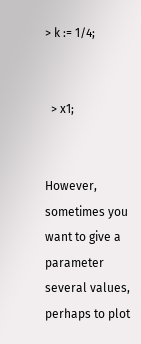> k := 1/4;


  > x1;


However, sometimes you want to give a parameter several values, perhaps to plot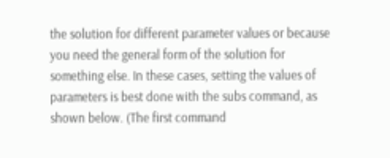the solution for different parameter values or because you need the general form of the solution for something else. In these cases, setting the values of parameters is best done with the subs command, as shown below. (The first command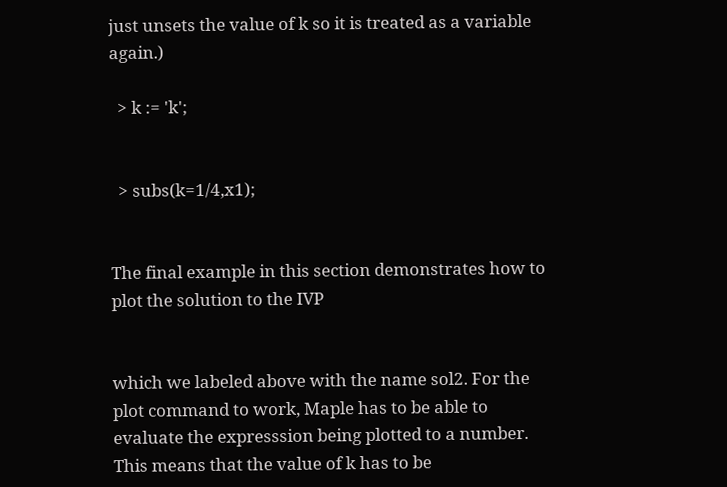just unsets the value of k so it is treated as a variable again.)

  > k := 'k';


  > subs(k=1/4,x1);


The final example in this section demonstrates how to plot the solution to the IVP


which we labeled above with the name sol2. For the plot command to work, Maple has to be able to evaluate the expresssion being plotted to a number. This means that the value of k has to be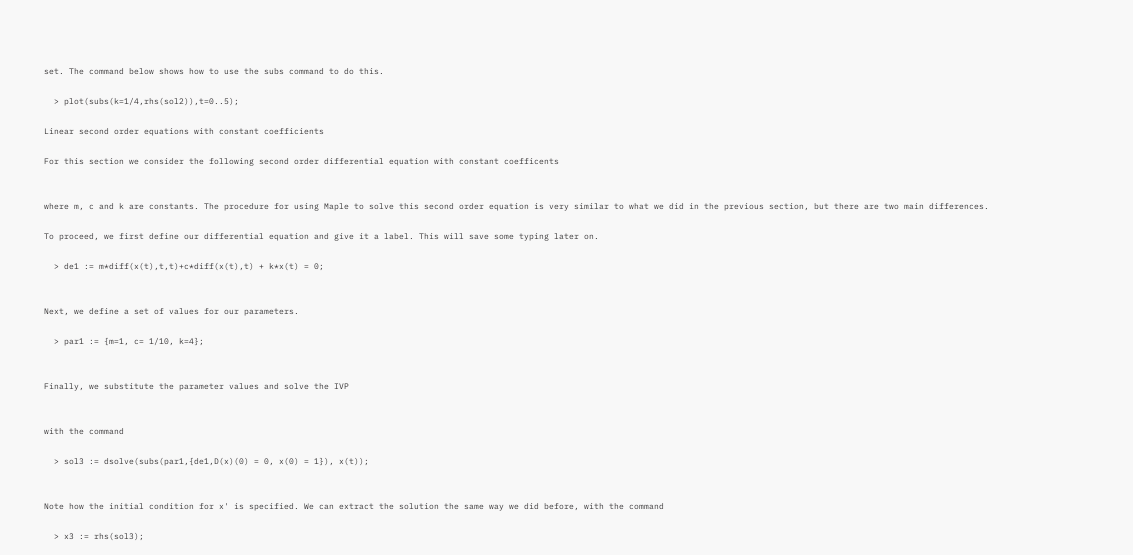set. The command below shows how to use the subs command to do this.

  > plot(subs(k=1/4,rhs(sol2)),t=0..5);

Linear second order equations with constant coefficients

For this section we consider the following second order differential equation with constant coefficents


where m, c and k are constants. The procedure for using Maple to solve this second order equation is very similar to what we did in the previous section, but there are two main differences.

To proceed, we first define our differential equation and give it a label. This will save some typing later on.

  > de1 := m*diff(x(t),t,t)+c*diff(x(t),t) + k*x(t) = 0;


Next, we define a set of values for our parameters.

  > par1 := {m=1, c= 1/10, k=4};


Finally, we substitute the parameter values and solve the IVP


with the command

  > sol3 := dsolve(subs(par1,{de1,D(x)(0) = 0, x(0) = 1}), x(t));


Note how the initial condition for x' is specified. We can extract the solution the same way we did before, with the command

  > x3 := rhs(sol3);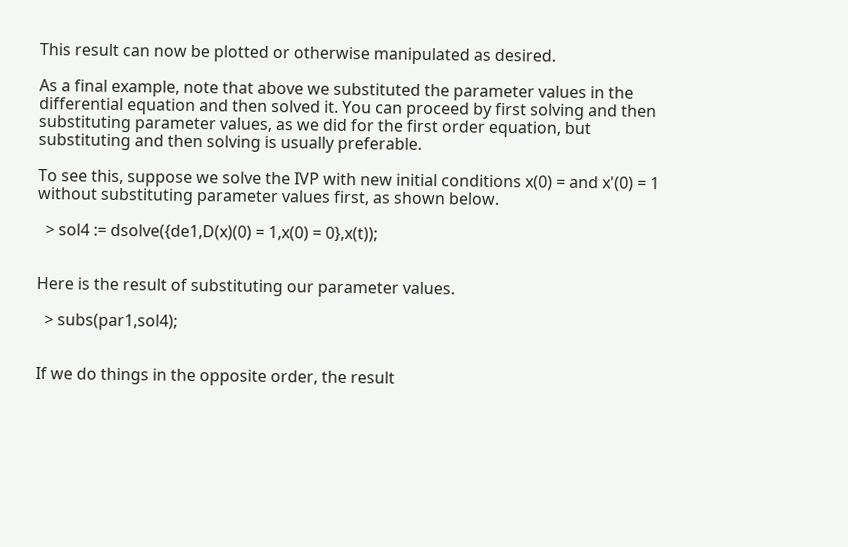This result can now be plotted or otherwise manipulated as desired.

As a final example, note that above we substituted the parameter values in the differential equation and then solved it. You can proceed by first solving and then substituting parameter values, as we did for the first order equation, but substituting and then solving is usually preferable.

To see this, suppose we solve the IVP with new initial conditions x(0) = and x'(0) = 1 without substituting parameter values first, as shown below.

  > sol4 := dsolve({de1,D(x)(0) = 1,x(0) = 0},x(t));


Here is the result of substituting our parameter values.

  > subs(par1,sol4);


If we do things in the opposite order, the result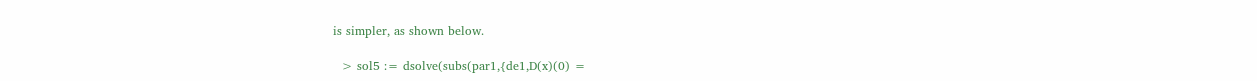is simpler, as shown below.

  > sol5 := dsolve(subs(par1,{de1,D(x)(0) =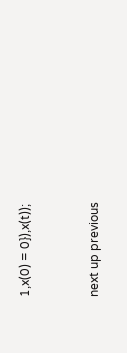1,x(0) = 0}),x(t));


next up previous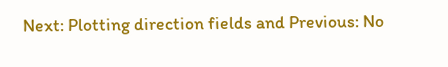Next: Plotting direction fields and Previous: No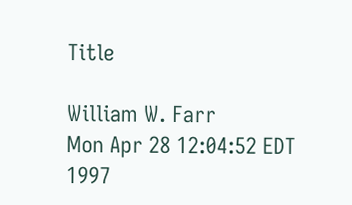Title

William W. Farr
Mon Apr 28 12:04:52 EDT 1997